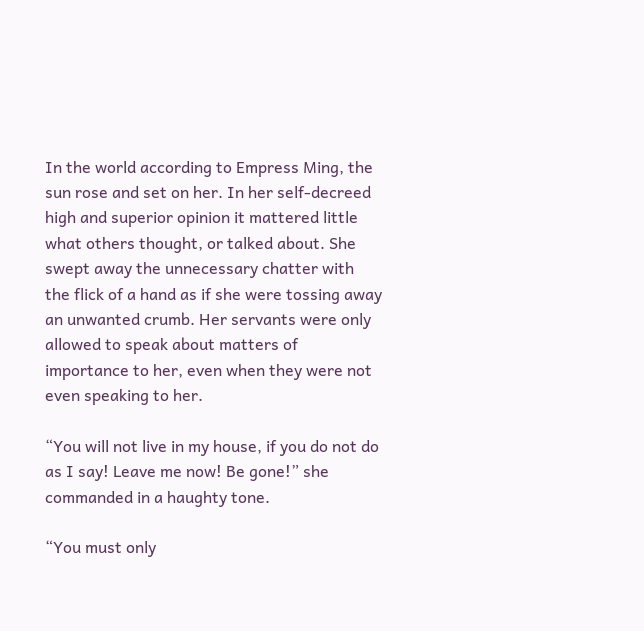In the world according to Empress Ming, the sun rose and set on her. In her self-decreed high and superior opinion it mattered little what others thought, or talked about. She swept away the unnecessary chatter with the flick of a hand as if she were tossing away an unwanted crumb. Her servants were only allowed to speak about matters of importance to her, even when they were not even speaking to her.

“You will not live in my house, if you do not do as I say! Leave me now! Be gone!” she commanded in a haughty tone.

“You must only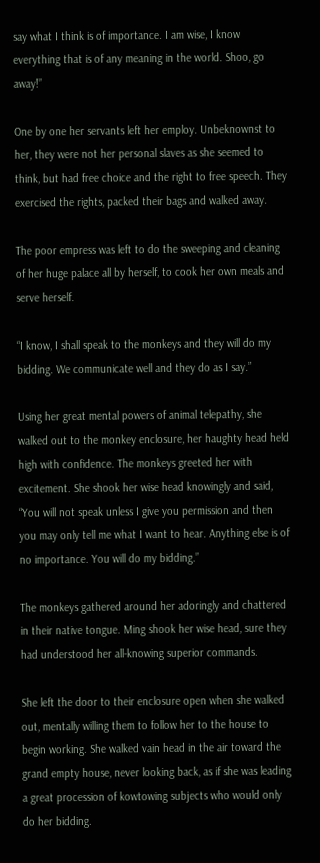say what I think is of importance. I am wise, I know everything that is of any meaning in the world. Shoo, go away!”

One by one her servants left her employ. Unbeknownst to her, they were not her personal slaves as she seemed to think, but had free choice and the right to free speech. They exercised the rights, packed their bags and walked away.

The poor empress was left to do the sweeping and cleaning of her huge palace all by herself, to cook her own meals and serve herself.

“I know, I shall speak to the monkeys and they will do my bidding. We communicate well and they do as I say.”

Using her great mental powers of animal telepathy, she walked out to the monkey enclosure, her haughty head held high with confidence. The monkeys greeted her with excitement. She shook her wise head knowingly and said, “You will not speak unless I give you permission and then you may only tell me what I want to hear. Anything else is of no importance. You will do my bidding.”

The monkeys gathered around her adoringly and chattered in their native tongue. Ming shook her wise head, sure they had understood her all-knowing superior commands.

She left the door to their enclosure open when she walked out, mentally willing them to follow her to the house to begin working. She walked vain head in the air toward the grand empty house, never looking back, as if she was leading a great procession of kowtowing subjects who would only do her bidding.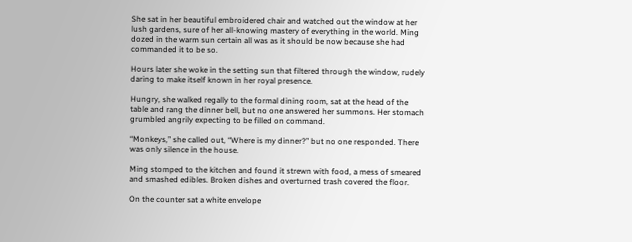She sat in her beautiful embroidered chair and watched out the window at her lush gardens, sure of her all-knowing mastery of everything in the world. Ming dozed in the warm sun certain all was as it should be now because she had commanded it to be so.

Hours later she woke in the setting sun that filtered through the window, rudely daring to make itself known in her royal presence.

Hungry, she walked regally to the formal dining room, sat at the head of the table and rang the dinner bell, but no one answered her summons. Her stomach grumbled angrily expecting to be filled on command.

“Monkeys,” she called out, “Where is my dinner?” but no one responded. There was only silence in the house.

Ming stomped to the kitchen and found it strewn with food, a mess of smeared and smashed edibles. Broken dishes and overturned trash covered the floor.

On the counter sat a white envelope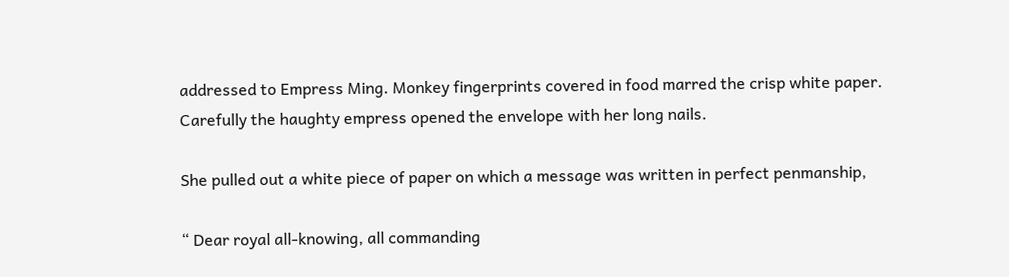addressed to Empress Ming. Monkey fingerprints covered in food marred the crisp white paper. Carefully the haughty empress opened the envelope with her long nails.

She pulled out a white piece of paper on which a message was written in perfect penmanship,

“ Dear royal all-knowing, all commanding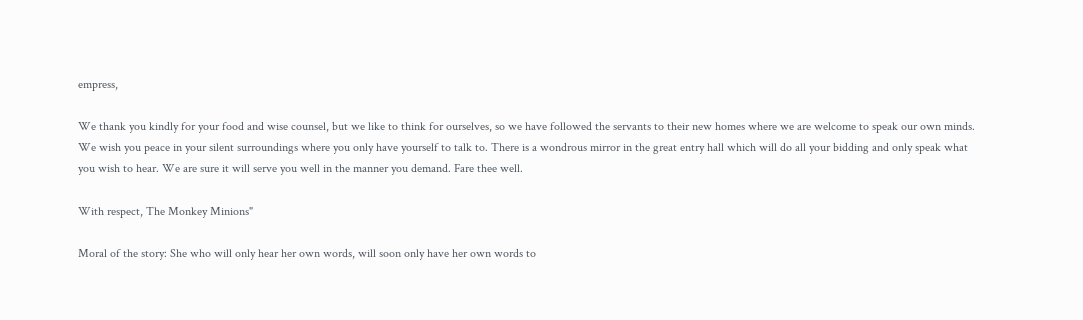empress,

We thank you kindly for your food and wise counsel, but we like to think for ourselves, so we have followed the servants to their new homes where we are welcome to speak our own minds. We wish you peace in your silent surroundings where you only have yourself to talk to. There is a wondrous mirror in the great entry hall which will do all your bidding and only speak what you wish to hear. We are sure it will serve you well in the manner you demand. Fare thee well.

With respect, The Monkey Minions"

Moral of the story: She who will only hear her own words, will soon only have her own words to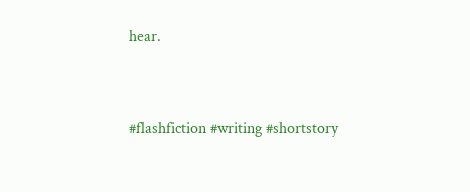hear.


#flashfiction #writing #shortstory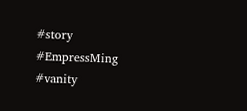#story #EmpressMing #vanity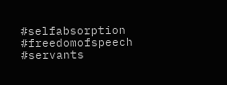#selfabsorption #freedomofspeech #servants